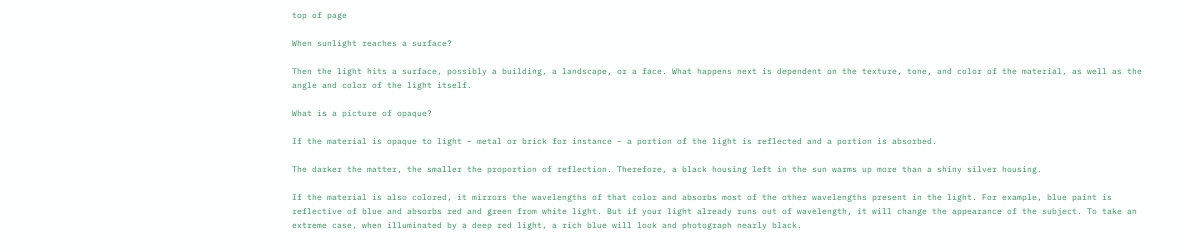top of page

When sunlight reaches a surface?

Then the light hits a surface, possibly a building, a landscape, or a face. What happens next is dependent on the texture, tone, and color of the material, as well as the angle and color of the light itself.

What is a picture of opaque?

If the material is opaque to light – metal or brick for instance – a portion of the light is reflected and a portion is absorbed.

The darker the matter, the smaller the proportion of reflection. Therefore, a black housing left in the sun warms up more than a shiny silver housing.

If the material is also colored, it mirrors the wavelengths of that color and absorbs most of the other wavelengths present in the light. For example, blue paint is reflective of blue and absorbs red and green from white light. But if your light already runs out of wavelength, it will change the appearance of the subject. To take an extreme case, when illuminated by a deep red light, a rich blue will look and photograph nearly black.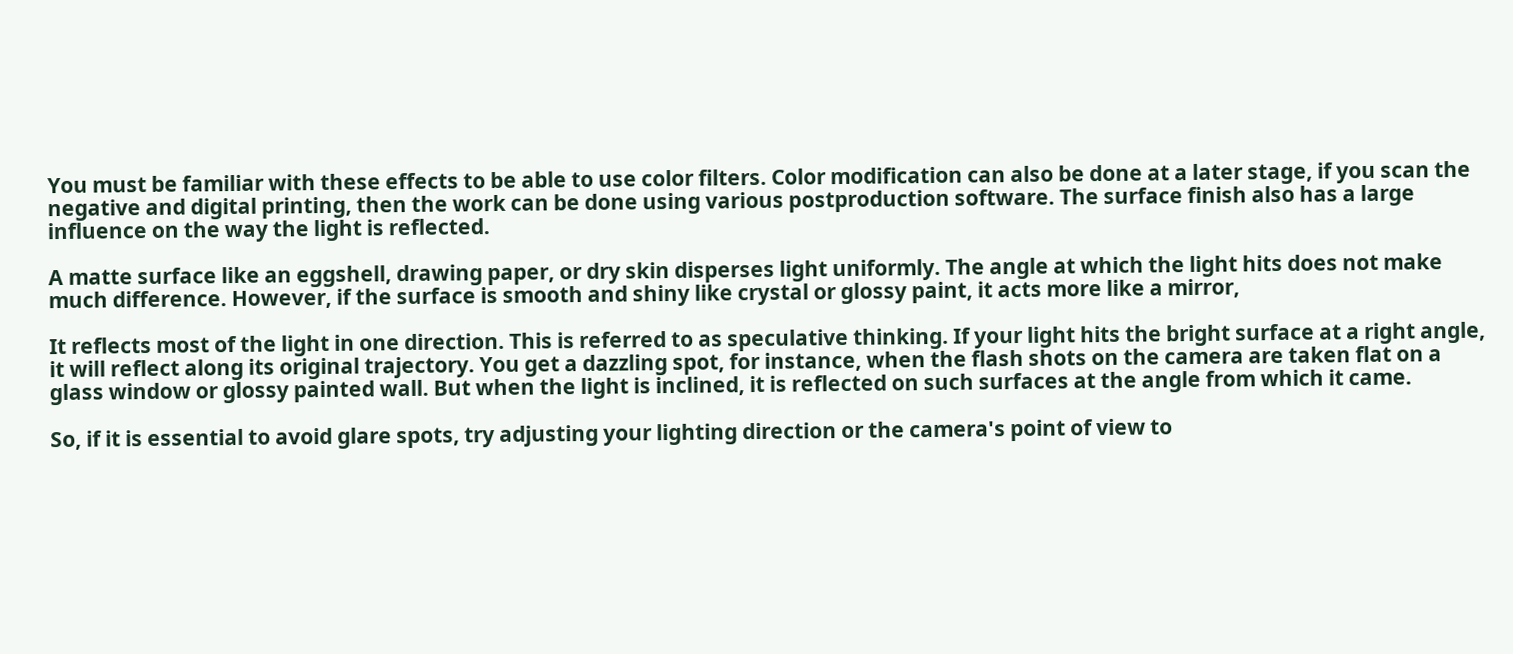You must be familiar with these effects to be able to use color filters. Color modification can also be done at a later stage, if you scan the negative and digital printing, then the work can be done using various postproduction software. The surface finish also has a large influence on the way the light is reflected.

A matte surface like an eggshell, drawing paper, or dry skin disperses light uniformly. The angle at which the light hits does not make much difference. However, if the surface is smooth and shiny like crystal or glossy paint, it acts more like a mirror,

It reflects most of the light in one direction. This is referred to as speculative thinking. If your light hits the bright surface at a right angle, it will reflect along its original trajectory. You get a dazzling spot, for instance, when the flash shots on the camera are taken flat on a glass window or glossy painted wall. But when the light is inclined, it is reflected on such surfaces at the angle from which it came.

So, if it is essential to avoid glare spots, try adjusting your lighting direction or the camera's point of view to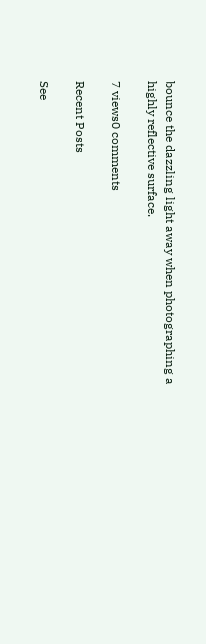bounce the dazzling light away when photographing a highly reflective surface.

7 views0 comments

Recent Posts

See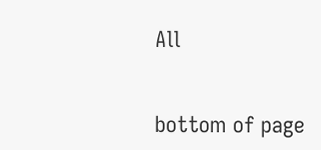All


bottom of page